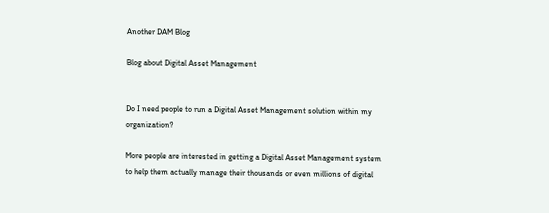Another DAM Blog

Blog about Digital Asset Management


Do I need people to run a Digital Asset Management solution within my organization?

More people are interested in getting a Digital Asset Management system to help them actually manage their thousands or even millions of digital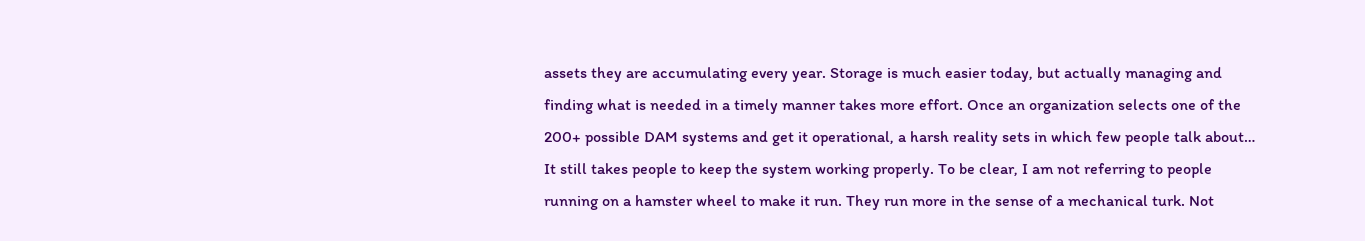assets they are accumulating every year. Storage is much easier today, but actually managing and finding what is needed in a timely manner takes more effort. Once an organization selects one of the 200+ possible DAM systems and get it operational, a harsh reality sets in which few people talk about… It still takes people to keep the system working properly. To be clear, I am not referring to people running on a hamster wheel to make it run. They run more in the sense of a mechanical turk. Not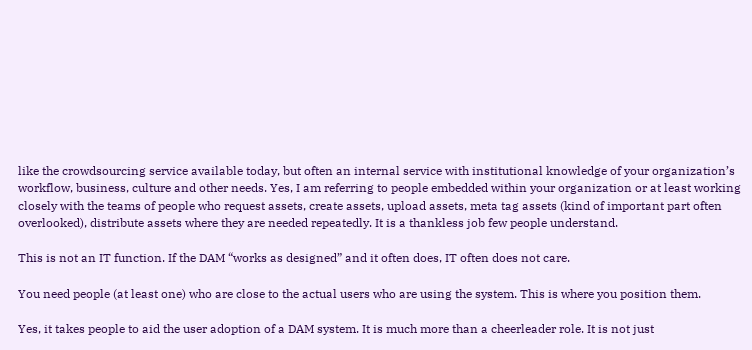like the crowdsourcing service available today, but often an internal service with institutional knowledge of your organization’s workflow, business, culture and other needs. Yes, I am referring to people embedded within your organization or at least working closely with the teams of people who request assets, create assets, upload assets, meta tag assets (kind of important part often overlooked), distribute assets where they are needed repeatedly. It is a thankless job few people understand.

This is not an IT function. If the DAM “works as designed” and it often does, IT often does not care.

You need people (at least one) who are close to the actual users who are using the system. This is where you position them.

Yes, it takes people to aid the user adoption of a DAM system. It is much more than a cheerleader role. It is not just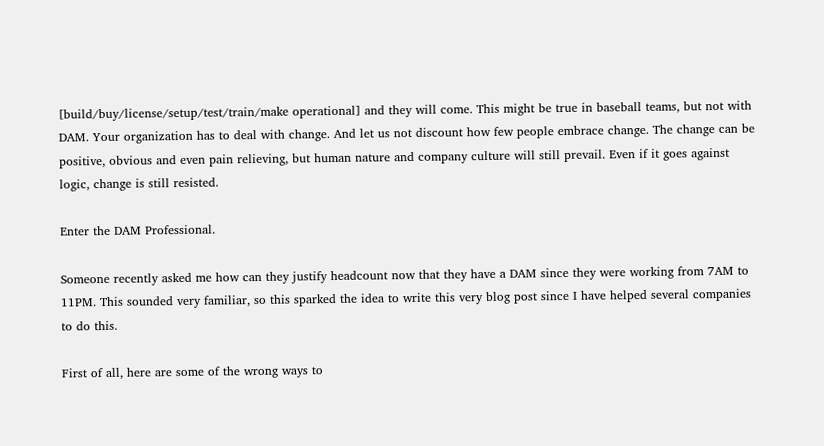[build/buy/license/setup/test/train/make operational] and they will come. This might be true in baseball teams, but not with DAM. Your organization has to deal with change. And let us not discount how few people embrace change. The change can be positive, obvious and even pain relieving, but human nature and company culture will still prevail. Even if it goes against logic, change is still resisted.

Enter the DAM Professional.

Someone recently asked me how can they justify headcount now that they have a DAM since they were working from 7AM to 11PM. This sounded very familiar, so this sparked the idea to write this very blog post since I have helped several companies to do this.

First of all, here are some of the wrong ways to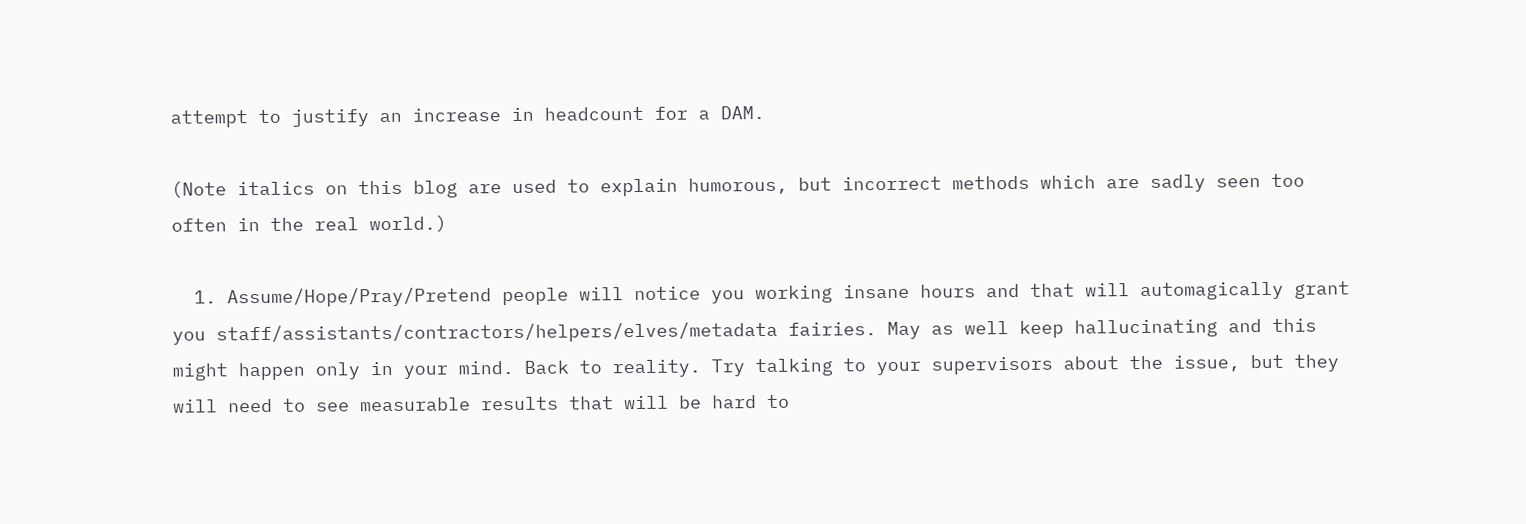attempt to justify an increase in headcount for a DAM.

(Note italics on this blog are used to explain humorous, but incorrect methods which are sadly seen too often in the real world.)

  1. Assume/Hope/Pray/Pretend people will notice you working insane hours and that will automagically grant you staff/assistants/contractors/helpers/elves/metadata fairies. May as well keep hallucinating and this might happen only in your mind. Back to reality. Try talking to your supervisors about the issue, but they will need to see measurable results that will be hard to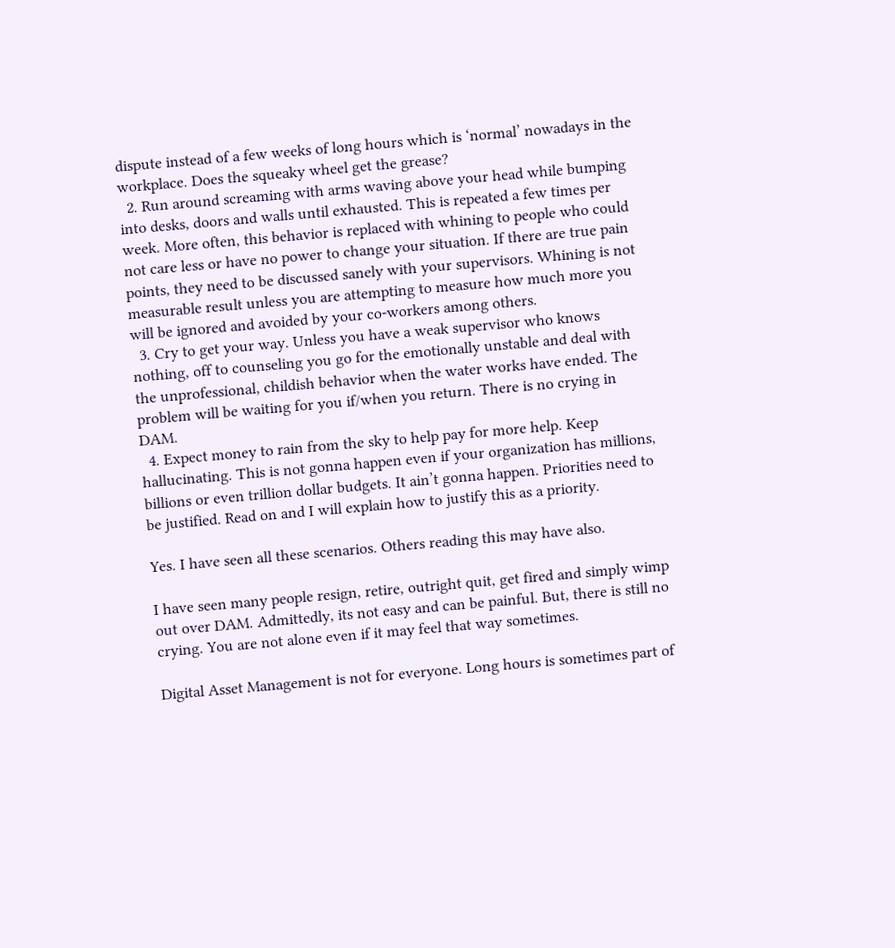dispute instead of a few weeks of long hours which is ‘normal’ nowadays in the workplace. Does the squeaky wheel get the grease?
  2. Run around screaming with arms waving above your head while bumping into desks, doors and walls until exhausted. This is repeated a few times per week. More often, this behavior is replaced with whining to people who could not care less or have no power to change your situation. If there are true pain points, they need to be discussed sanely with your supervisors. Whining is not measurable result unless you are attempting to measure how much more you will be ignored and avoided by your co-workers among others.
  3. Cry to get your way. Unless you have a weak supervisor who knows nothing, off to counseling you go for the emotionally unstable and deal with the unprofessional, childish behavior when the water works have ended. The problem will be waiting for you if/when you return. There is no crying in DAM.
  4. Expect money to rain from the sky to help pay for more help. Keep hallucinating. This is not gonna happen even if your organization has millions, billions or even trillion dollar budgets. It ain’t gonna happen. Priorities need to be justified. Read on and I will explain how to justify this as a priority.

Yes. I have seen all these scenarios. Others reading this may have also.

I have seen many people resign, retire, outright quit, get fired and simply wimp out over DAM. Admittedly, its not easy and can be painful. But, there is still no crying. You are not alone even if it may feel that way sometimes.

Digital Asset Management is not for everyone. Long hours is sometimes part of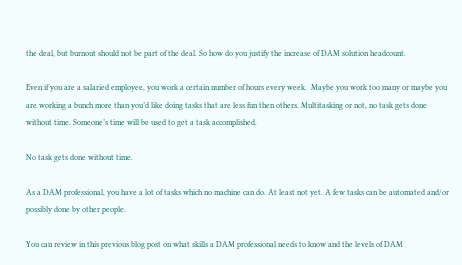the deal, but burnout should not be part of the deal. So how do you justify the increase of DAM solution headcount.

Even if you are a salaried employee, you work a certain number of hours every week.  Maybe you work too many or maybe you are working a bunch more than you’d like doing tasks that are less fun then others. Multitasking or not, no task gets done without time. Someone’s time will be used to get a task accomplished.

No task gets done without time.

As a DAM professional, you have a lot of tasks which no machine can do. At least not yet. A few tasks can be automated and/or possibly done by other people.

You can review in this previous blog post on what skills a DAM professional needs to know and the levels of DAM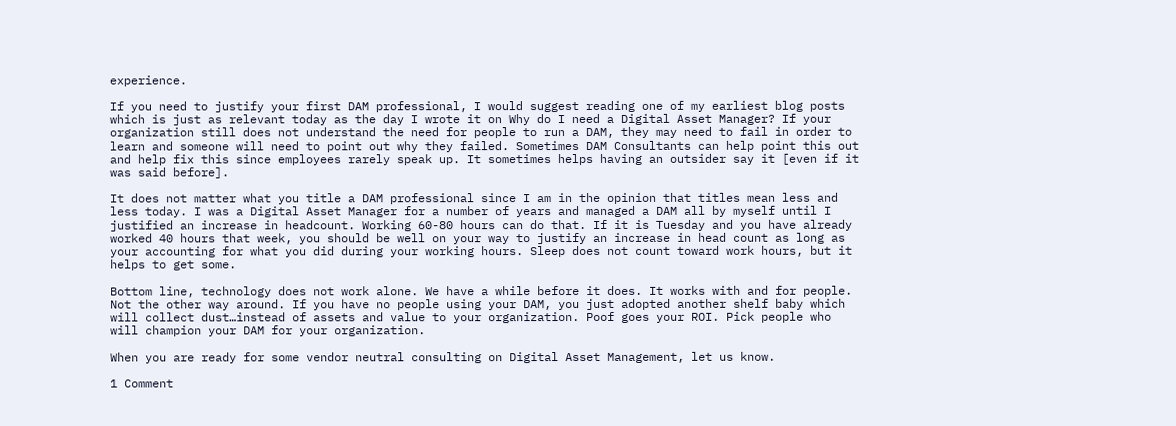experience.

If you need to justify your first DAM professional, I would suggest reading one of my earliest blog posts which is just as relevant today as the day I wrote it on Why do I need a Digital Asset Manager? If your organization still does not understand the need for people to run a DAM, they may need to fail in order to learn and someone will need to point out why they failed. Sometimes DAM Consultants can help point this out and help fix this since employees rarely speak up. It sometimes helps having an outsider say it [even if it was said before].

It does not matter what you title a DAM professional since I am in the opinion that titles mean less and less today. I was a Digital Asset Manager for a number of years and managed a DAM all by myself until I justified an increase in headcount. Working 60-80 hours can do that. If it is Tuesday and you have already worked 40 hours that week, you should be well on your way to justify an increase in head count as long as your accounting for what you did during your working hours. Sleep does not count toward work hours, but it helps to get some.

Bottom line, technology does not work alone. We have a while before it does. It works with and for people. Not the other way around. If you have no people using your DAM, you just adopted another shelf baby which will collect dust…instead of assets and value to your organization. Poof goes your ROI. Pick people who will champion your DAM for your organization.

When you are ready for some vendor neutral consulting on Digital Asset Management, let us know.

1 Comment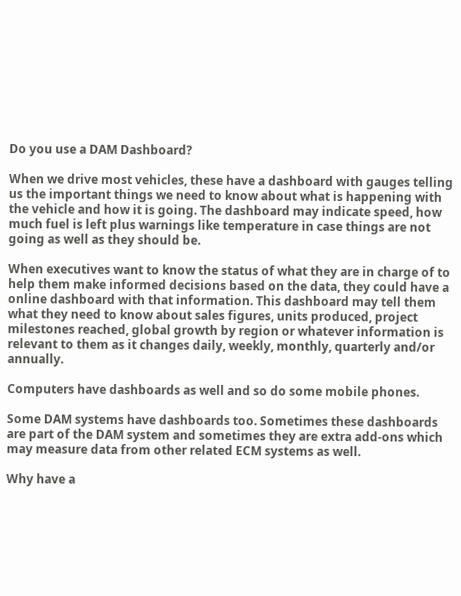Do you use a DAM Dashboard?

When we drive most vehicles, these have a dashboard with gauges telling us the important things we need to know about what is happening with the vehicle and how it is going. The dashboard may indicate speed, how much fuel is left plus warnings like temperature in case things are not going as well as they should be.

When executives want to know the status of what they are in charge of to help them make informed decisions based on the data, they could have a online dashboard with that information. This dashboard may tell them what they need to know about sales figures, units produced, project milestones reached, global growth by region or whatever information is relevant to them as it changes daily, weekly, monthly, quarterly and/or annually.

Computers have dashboards as well and so do some mobile phones.

Some DAM systems have dashboards too. Sometimes these dashboards are part of the DAM system and sometimes they are extra add-ons which may measure data from other related ECM systems as well.

Why have a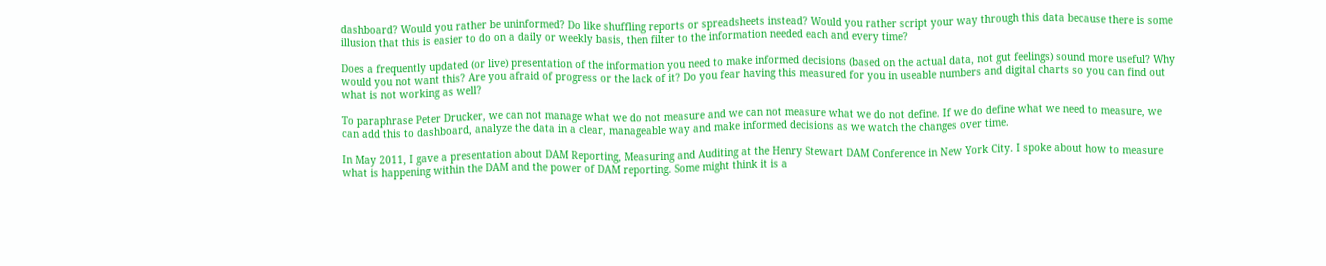dashboard? Would you rather be uninformed? Do like shuffling reports or spreadsheets instead? Would you rather script your way through this data because there is some illusion that this is easier to do on a daily or weekly basis, then filter to the information needed each and every time?

Does a frequently updated (or live) presentation of the information you need to make informed decisions (based on the actual data, not gut feelings) sound more useful? Why would you not want this? Are you afraid of progress or the lack of it? Do you fear having this measured for you in useable numbers and digital charts so you can find out what is not working as well?

To paraphrase Peter Drucker, we can not manage what we do not measure and we can not measure what we do not define. If we do define what we need to measure, we can add this to dashboard, analyze the data in a clear, manageable way and make informed decisions as we watch the changes over time.

In May 2011, I gave a presentation about DAM Reporting, Measuring and Auditing at the Henry Stewart DAM Conference in New York City. I spoke about how to measure what is happening within the DAM and the power of DAM reporting. Some might think it is a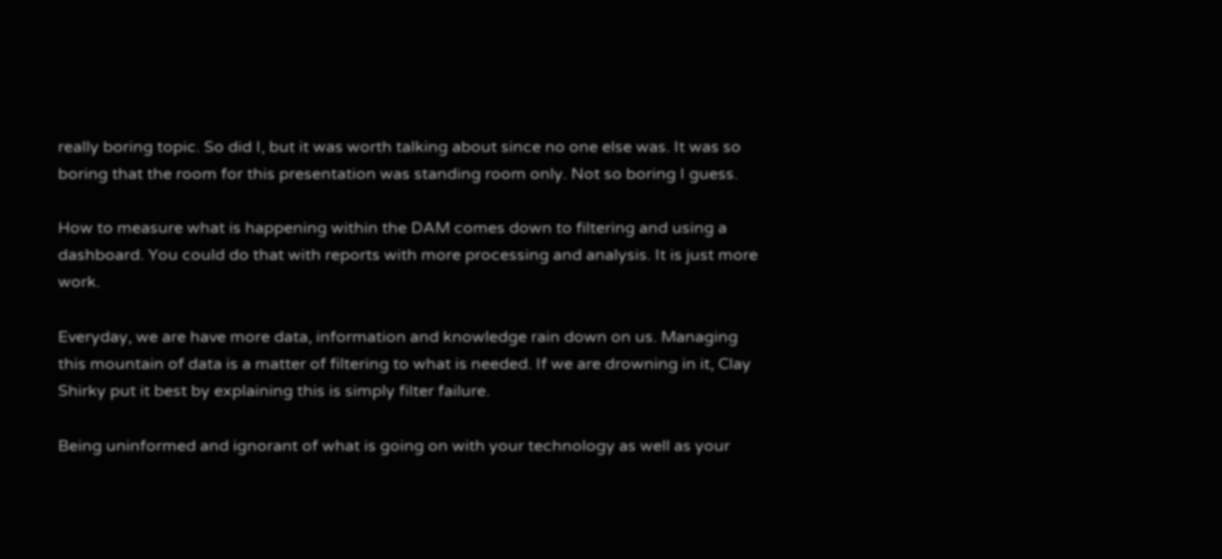really boring topic. So did I, but it was worth talking about since no one else was. It was so boring that the room for this presentation was standing room only. Not so boring I guess.

How to measure what is happening within the DAM comes down to filtering and using a dashboard. You could do that with reports with more processing and analysis. It is just more work.

Everyday, we are have more data, information and knowledge rain down on us. Managing this mountain of data is a matter of filtering to what is needed. If we are drowning in it, Clay Shirky put it best by explaining this is simply filter failure.

Being uninformed and ignorant of what is going on with your technology as well as your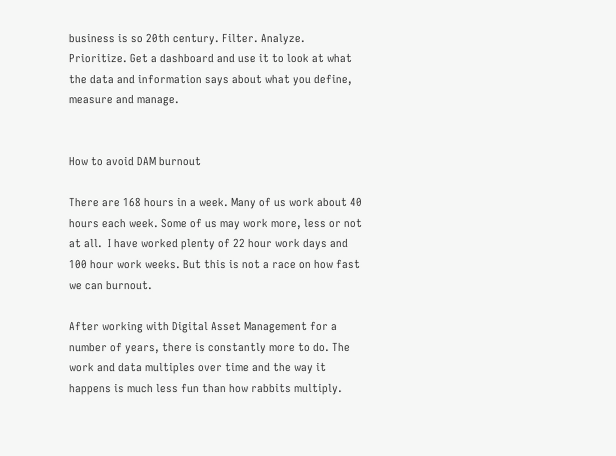business is so 20th century. Filter. Analyze. Prioritize. Get a dashboard and use it to look at what the data and information says about what you define, measure and manage.


How to avoid DAM burnout

There are 168 hours in a week. Many of us work about 40 hours each week. Some of us may work more, less or not at all.  I have worked plenty of 22 hour work days and 100 hour work weeks. But this is not a race on how fast we can burnout.

After working with Digital Asset Management for a number of years, there is constantly more to do. The work and data multiples over time and the way it happens is much less fun than how rabbits multiply.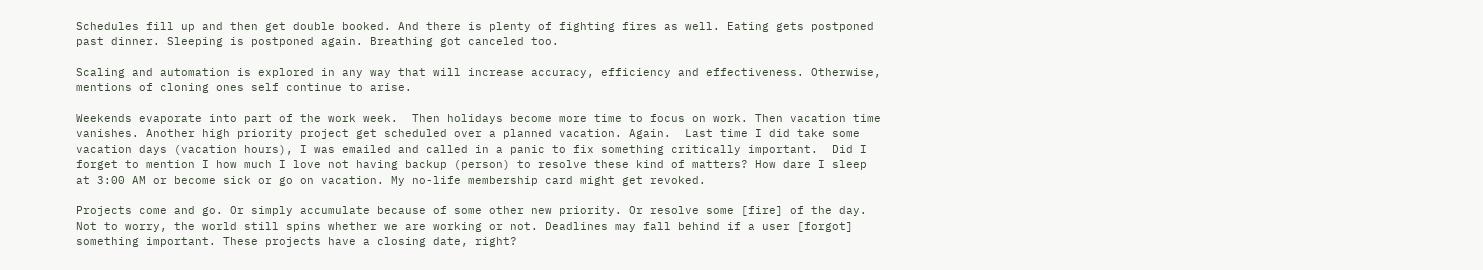Schedules fill up and then get double booked. And there is plenty of fighting fires as well. Eating gets postponed past dinner. Sleeping is postponed again. Breathing got canceled too.

Scaling and automation is explored in any way that will increase accuracy, efficiency and effectiveness. Otherwise, mentions of cloning ones self continue to arise.

Weekends evaporate into part of the work week.  Then holidays become more time to focus on work. Then vacation time vanishes. Another high priority project get scheduled over a planned vacation. Again.  Last time I did take some vacation days (vacation hours), I was emailed and called in a panic to fix something critically important.  Did I forget to mention I how much I love not having backup (person) to resolve these kind of matters? How dare I sleep at 3:00 AM or become sick or go on vacation. My no-life membership card might get revoked.

Projects come and go. Or simply accumulate because of some other new priority. Or resolve some [fire] of the day. Not to worry, the world still spins whether we are working or not. Deadlines may fall behind if a user [forgot] something important. These projects have a closing date, right?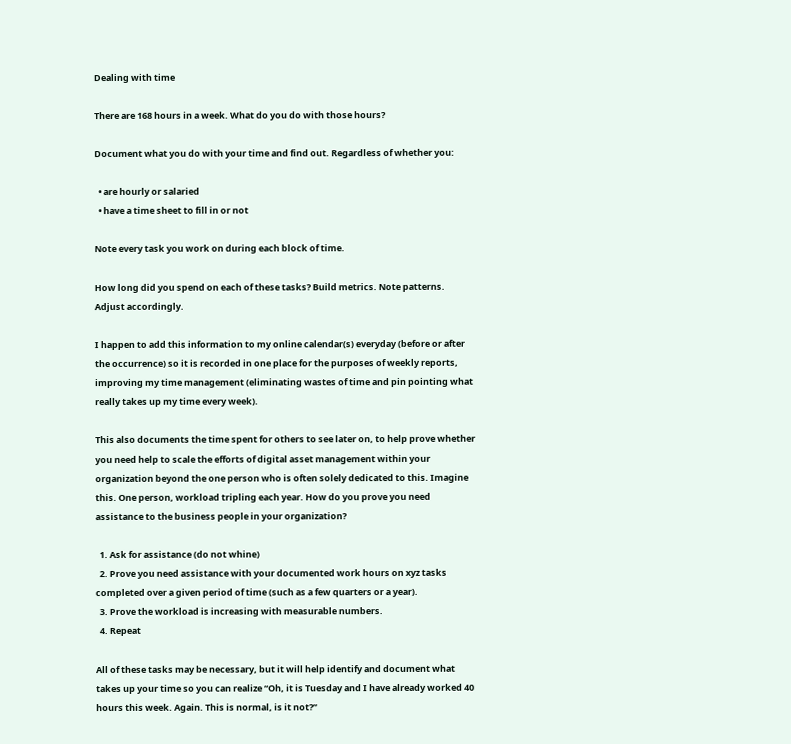Dealing with time

There are 168 hours in a week. What do you do with those hours?

Document what you do with your time and find out. Regardless of whether you:

  • are hourly or salaried
  • have a time sheet to fill in or not

Note every task you work on during each block of time.

How long did you spend on each of these tasks? Build metrics. Note patterns. Adjust accordingly.

I happen to add this information to my online calendar(s) everyday (before or after the occurrence) so it is recorded in one place for the purposes of weekly reports, improving my time management (eliminating wastes of time and pin pointing what really takes up my time every week).

This also documents the time spent for others to see later on, to help prove whether you need help to scale the efforts of digital asset management within your organization beyond the one person who is often solely dedicated to this. Imagine this. One person, workload tripling each year. How do you prove you need assistance to the business people in your organization?

  1. Ask for assistance (do not whine)
  2. Prove you need assistance with your documented work hours on xyz tasks completed over a given period of time (such as a few quarters or a year).
  3. Prove the workload is increasing with measurable numbers.
  4. Repeat

All of these tasks may be necessary, but it will help identify and document what takes up your time so you can realize “Oh, it is Tuesday and I have already worked 40 hours this week. Again. This is normal, is it not?”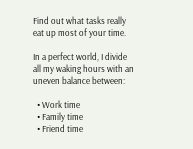Find out what tasks really eat up most of your time.

In a perfect world, I divide all my waking hours with an uneven balance between:

  • Work time
  • Family time
  • Friend time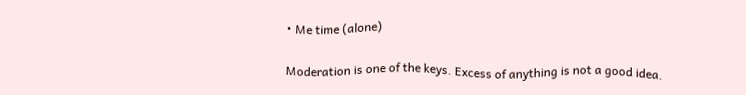• Me time (alone)

Moderation is one of the keys. Excess of anything is not a good idea.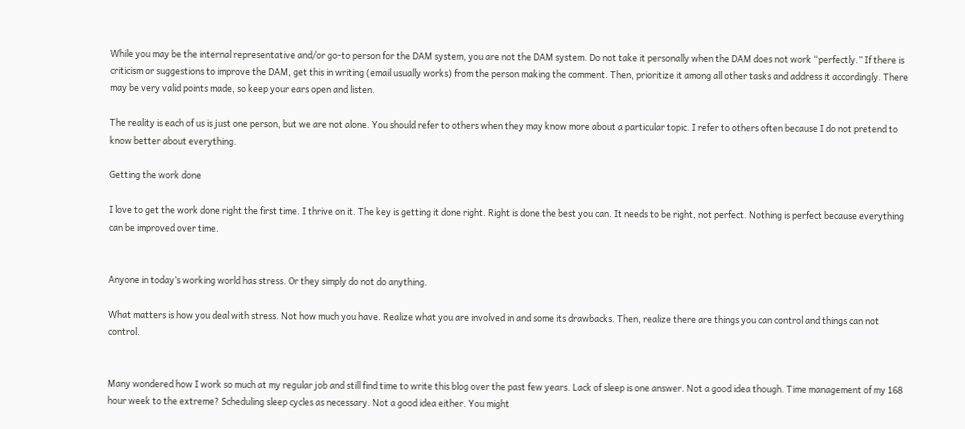While you may be the internal representative and/or go-to person for the DAM system, you are not the DAM system. Do not take it personally when the DAM does not work “perfectly.” If there is criticism or suggestions to improve the DAM, get this in writing (email usually works) from the person making the comment. Then, prioritize it among all other tasks and address it accordingly. There may be very valid points made, so keep your ears open and listen.

The reality is each of us is just one person, but we are not alone. You should refer to others when they may know more about a particular topic. I refer to others often because I do not pretend to know better about everything.

Getting the work done

I love to get the work done right the first time. I thrive on it. The key is getting it done right. Right is done the best you can. It needs to be right, not perfect. Nothing is perfect because everything can be improved over time.


Anyone in today’s working world has stress. Or they simply do not do anything.

What matters is how you deal with stress. Not how much you have. Realize what you are involved in and some its drawbacks. Then, realize there are things you can control and things can not control.


Many wondered how I work so much at my regular job and still find time to write this blog over the past few years. Lack of sleep is one answer. Not a good idea though. Time management of my 168 hour week to the extreme? Scheduling sleep cycles as necessary. Not a good idea either. You might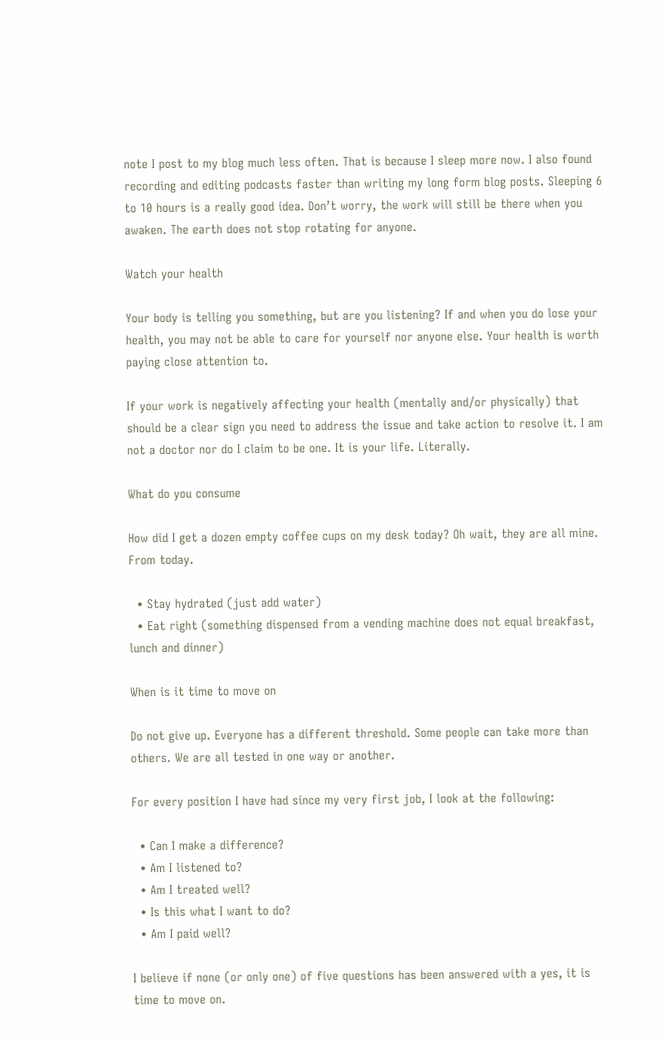note I post to my blog much less often. That is because I sleep more now. I also found recording and editing podcasts faster than writing my long form blog posts. Sleeping 6 to 10 hours is a really good idea. Don’t worry, the work will still be there when you awaken. The earth does not stop rotating for anyone.

Watch your health

Your body is telling you something, but are you listening? If and when you do lose your health, you may not be able to care for yourself nor anyone else. Your health is worth paying close attention to.

If your work is negatively affecting your health (mentally and/or physically) that should be a clear sign you need to address the issue and take action to resolve it. I am not a doctor nor do I claim to be one. It is your life. Literally.

What do you consume

How did I get a dozen empty coffee cups on my desk today? Oh wait, they are all mine. From today.

  • Stay hydrated (just add water)
  • Eat right (something dispensed from a vending machine does not equal breakfast, lunch and dinner)

When is it time to move on

Do not give up. Everyone has a different threshold. Some people can take more than others. We are all tested in one way or another.

For every position I have had since my very first job, I look at the following:

  • Can I make a difference?
  • Am I listened to?
  • Am I treated well?
  • Is this what I want to do?
  • Am I paid well?

I believe if none (or only one) of five questions has been answered with a yes, it is time to move on.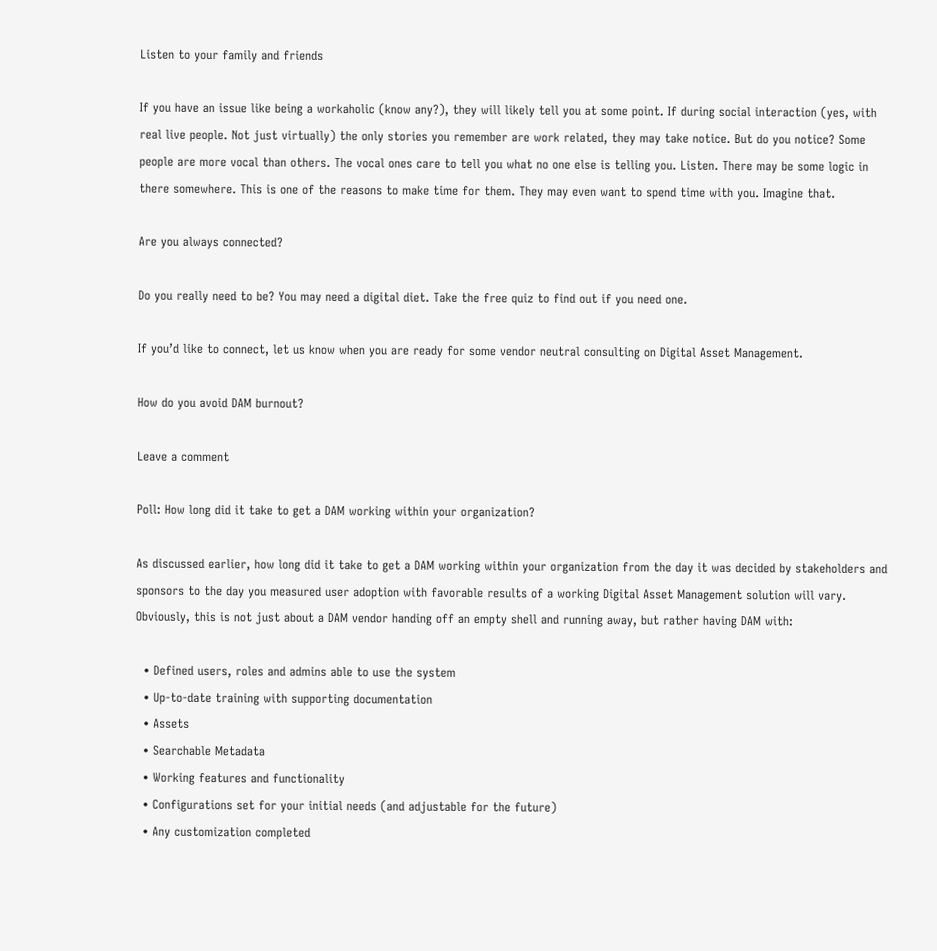Listen to your family and friends

If you have an issue like being a workaholic (know any?), they will likely tell you at some point. If during social interaction (yes, with real live people. Not just virtually) the only stories you remember are work related, they may take notice. But do you notice? Some people are more vocal than others. The vocal ones care to tell you what no one else is telling you. Listen. There may be some logic in there somewhere. This is one of the reasons to make time for them. They may even want to spend time with you. Imagine that.

Are you always connected?

Do you really need to be? You may need a digital diet. Take the free quiz to find out if you need one.

If you’d like to connect, let us know when you are ready for some vendor neutral consulting on Digital Asset Management.

How do you avoid DAM burnout?

Leave a comment

Poll: How long did it take to get a DAM working within your organization?

As discussed earlier, how long did it take to get a DAM working within your organization from the day it was decided by stakeholders and sponsors to the day you measured user adoption with favorable results of a working Digital Asset Management solution will vary. Obviously, this is not just about a DAM vendor handing off an empty shell and running away, but rather having DAM with:

  • Defined users, roles and admins able to use the system
  • Up-to-date training with supporting documentation
  • Assets
  • Searchable Metadata
  • Working features and functionality
  • Configurations set for your initial needs (and adjustable for the future)
  • Any customization completed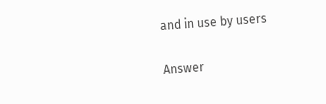and in use by users

Answer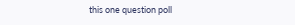this one question poll